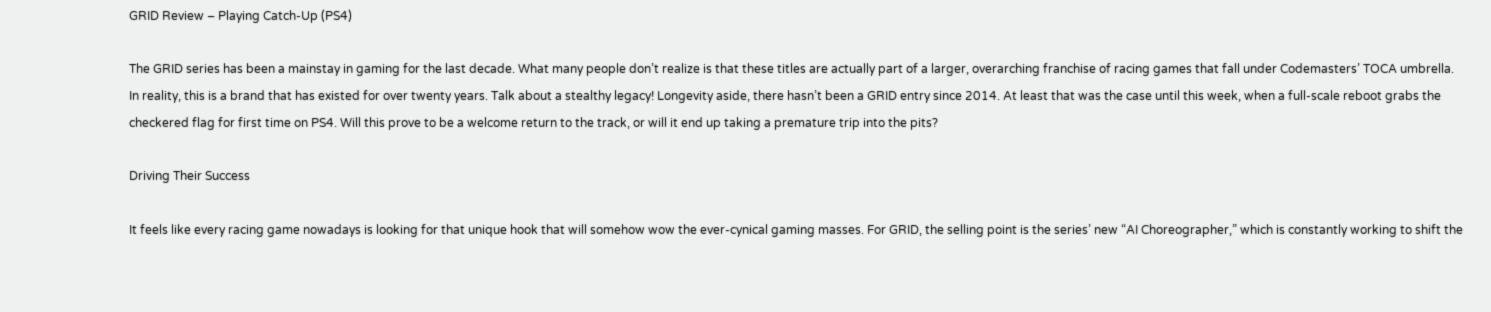GRID Review – Playing Catch-Up (PS4)

The GRID series has been a mainstay in gaming for the last decade. What many people don’t realize is that these titles are actually part of a larger, overarching franchise of racing games that fall under Codemasters’ TOCA umbrella. In reality, this is a brand that has existed for over twenty years. Talk about a stealthy legacy! Longevity aside, there hasn’t been a GRID entry since 2014. At least that was the case until this week, when a full-scale reboot grabs the checkered flag for first time on PS4. Will this prove to be a welcome return to the track, or will it end up taking a premature trip into the pits?

Driving Their Success

It feels like every racing game nowadays is looking for that unique hook that will somehow wow the ever-cynical gaming masses. For GRID, the selling point is the series’ new “AI Choreographer,” which is constantly working to shift the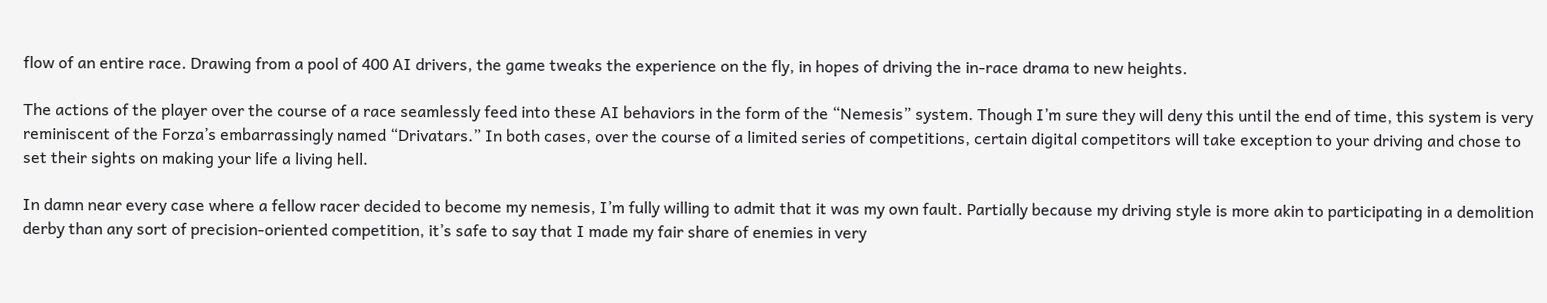flow of an entire race. Drawing from a pool of 400 AI drivers, the game tweaks the experience on the fly, in hopes of driving the in-race drama to new heights.

The actions of the player over the course of a race seamlessly feed into these AI behaviors in the form of the “Nemesis” system. Though I’m sure they will deny this until the end of time, this system is very reminiscent of the Forza’s embarrassingly named “Drivatars.” In both cases, over the course of a limited series of competitions, certain digital competitors will take exception to your driving and chose to set their sights on making your life a living hell.

In damn near every case where a fellow racer decided to become my nemesis, I’m fully willing to admit that it was my own fault. Partially because my driving style is more akin to participating in a demolition derby than any sort of precision-oriented competition, it’s safe to say that I made my fair share of enemies in very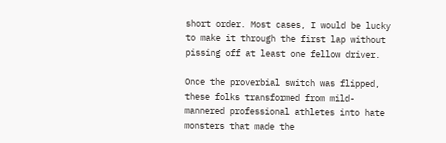short order. Most cases, I would be lucky to make it through the first lap without pissing off at least one fellow driver.

Once the proverbial switch was flipped, these folks transformed from mild-mannered professional athletes into hate monsters that made the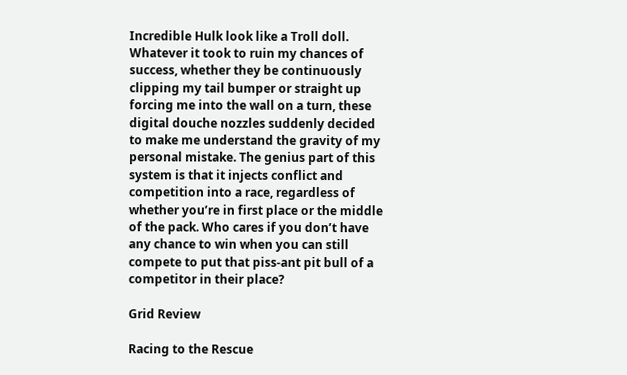Incredible Hulk look like a Troll doll. Whatever it took to ruin my chances of success, whether they be continuously clipping my tail bumper or straight up forcing me into the wall on a turn, these digital douche nozzles suddenly decided to make me understand the gravity of my personal mistake. The genius part of this system is that it injects conflict and competition into a race, regardless of whether you’re in first place or the middle of the pack. Who cares if you don’t have any chance to win when you can still compete to put that piss-ant pit bull of a competitor in their place?

Grid Review

Racing to the Rescue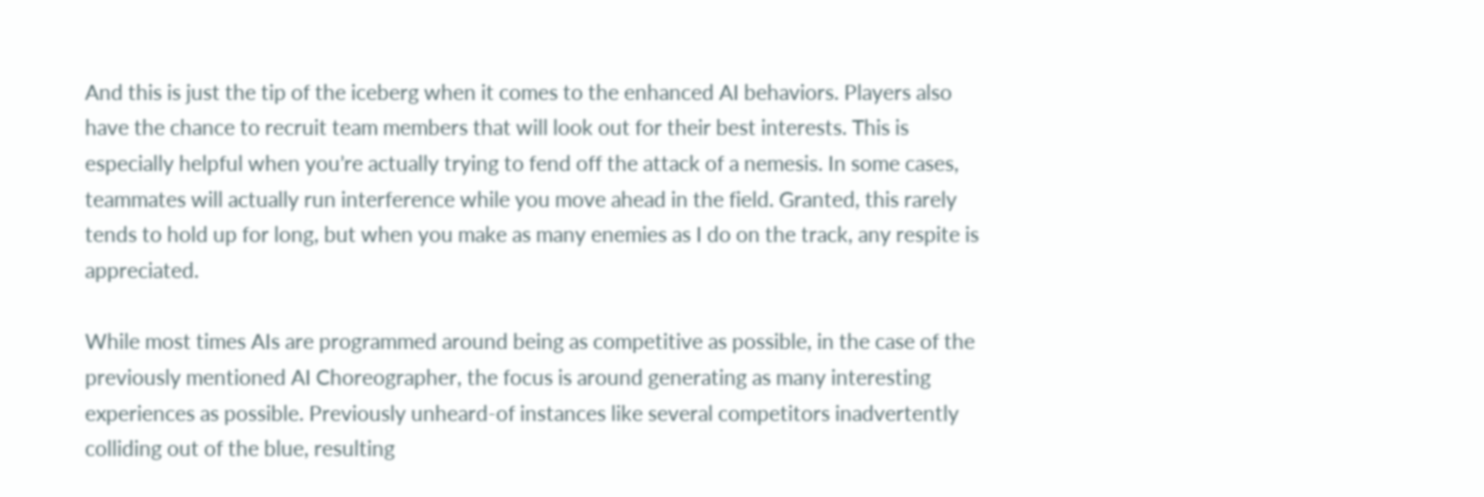And this is just the tip of the iceberg when it comes to the enhanced AI behaviors. Players also have the chance to recruit team members that will look out for their best interests. This is especially helpful when you’re actually trying to fend off the attack of a nemesis. In some cases, teammates will actually run interference while you move ahead in the field. Granted, this rarely tends to hold up for long, but when you make as many enemies as I do on the track, any respite is appreciated.

While most times AIs are programmed around being as competitive as possible, in the case of the previously mentioned AI Choreographer, the focus is around generating as many interesting experiences as possible. Previously unheard-of instances like several competitors inadvertently colliding out of the blue, resulting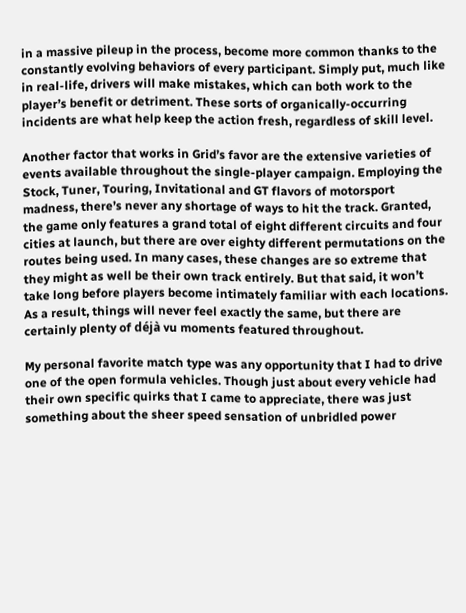in a massive pileup in the process, become more common thanks to the constantly evolving behaviors of every participant. Simply put, much like in real-life, drivers will make mistakes, which can both work to the player’s benefit or detriment. These sorts of organically-occurring incidents are what help keep the action fresh, regardless of skill level.

Another factor that works in Grid’s favor are the extensive varieties of events available throughout the single-player campaign. Employing the Stock, Tuner, Touring, Invitational and GT flavors of motorsport madness, there’s never any shortage of ways to hit the track. Granted, the game only features a grand total of eight different circuits and four cities at launch, but there are over eighty different permutations on the routes being used. In many cases, these changes are so extreme that they might as well be their own track entirely. But that said, it won’t take long before players become intimately familiar with each locations. As a result, things will never feel exactly the same, but there are certainly plenty of déjà vu moments featured throughout.

My personal favorite match type was any opportunity that I had to drive one of the open formula vehicles. Though just about every vehicle had their own specific quirks that I came to appreciate, there was just something about the sheer speed sensation of unbridled power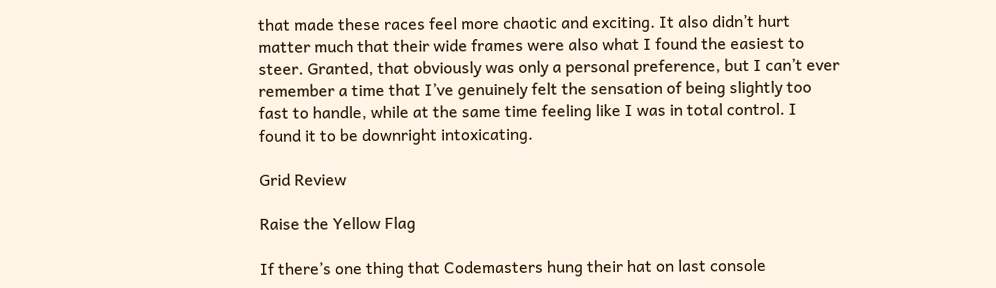that made these races feel more chaotic and exciting. It also didn’t hurt matter much that their wide frames were also what I found the easiest to steer. Granted, that obviously was only a personal preference, but I can’t ever remember a time that I’ve genuinely felt the sensation of being slightly too fast to handle, while at the same time feeling like I was in total control. I found it to be downright intoxicating.

Grid Review

Raise the Yellow Flag

If there’s one thing that Codemasters hung their hat on last console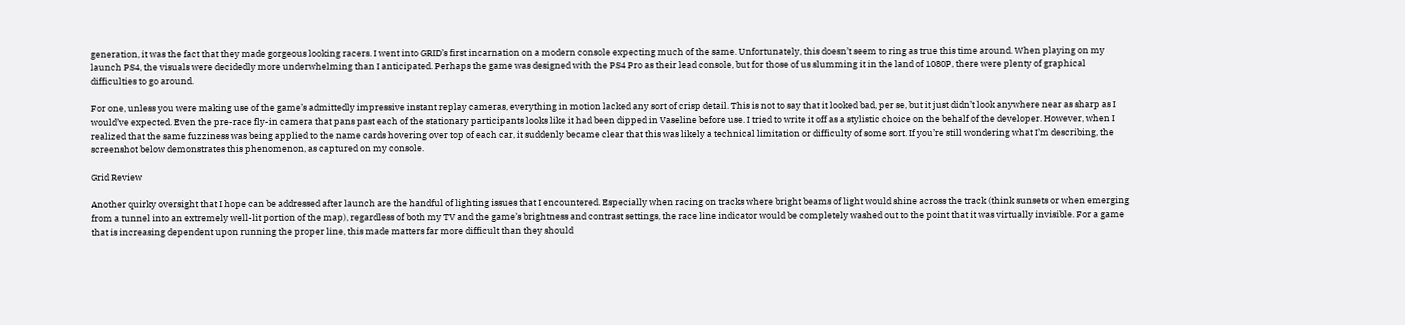generation, it was the fact that they made gorgeous looking racers. I went into GRID’s first incarnation on a modern console expecting much of the same. Unfortunately, this doesn’t seem to ring as true this time around. When playing on my launch PS4, the visuals were decidedly more underwhelming than I anticipated. Perhaps the game was designed with the PS4 Pro as their lead console, but for those of us slumming it in the land of 1080P, there were plenty of graphical difficulties to go around.

For one, unless you were making use of the game’s admittedly impressive instant replay cameras, everything in motion lacked any sort of crisp detail. This is not to say that it looked bad, per se, but it just didn’t look anywhere near as sharp as I would’ve expected. Even the pre-race fly-in camera that pans past each of the stationary participants looks like it had been dipped in Vaseline before use. I tried to write it off as a stylistic choice on the behalf of the developer. However, when I realized that the same fuzziness was being applied to the name cards hovering over top of each car, it suddenly became clear that this was likely a technical limitation or difficulty of some sort. If you’re still wondering what I’m describing, the screenshot below demonstrates this phenomenon, as captured on my console.

Grid Review

Another quirky oversight that I hope can be addressed after launch are the handful of lighting issues that I encountered. Especially when racing on tracks where bright beams of light would shine across the track (think sunsets or when emerging from a tunnel into an extremely well-lit portion of the map), regardless of both my TV and the game’s brightness and contrast settings, the race line indicator would be completely washed out to the point that it was virtually invisible. For a game that is increasing dependent upon running the proper line, this made matters far more difficult than they should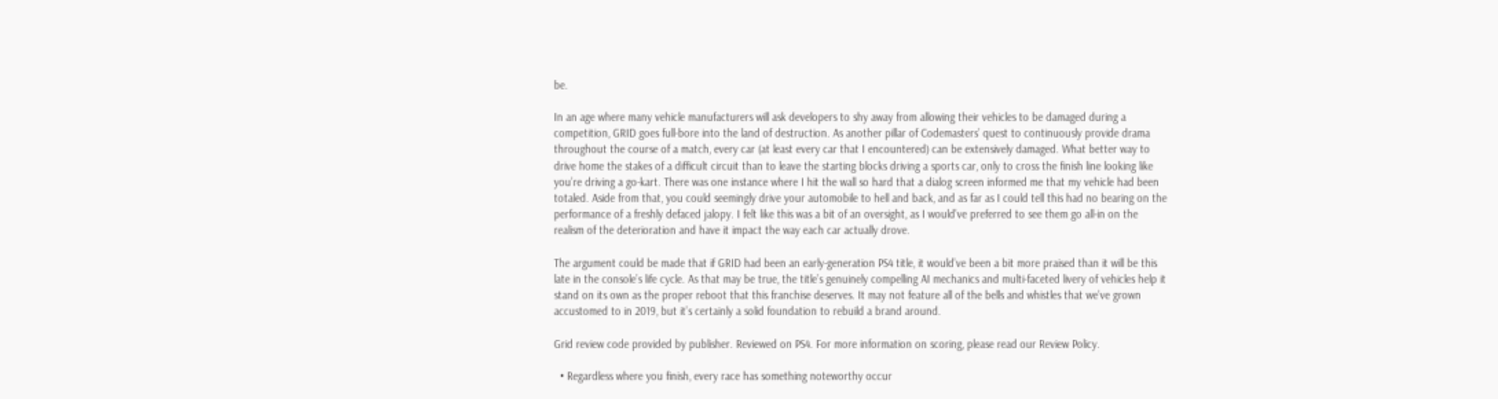be.

In an age where many vehicle manufacturers will ask developers to shy away from allowing their vehicles to be damaged during a competition, GRID goes full-bore into the land of destruction. As another pillar of Codemasters’ quest to continuously provide drama throughout the course of a match, every car (at least every car that I encountered) can be extensively damaged. What better way to drive home the stakes of a difficult circuit than to leave the starting blocks driving a sports car, only to cross the finish line looking like you’re driving a go-kart. There was one instance where I hit the wall so hard that a dialog screen informed me that my vehicle had been totaled. Aside from that, you could seemingly drive your automobile to hell and back, and as far as I could tell this had no bearing on the performance of a freshly defaced jalopy. I felt like this was a bit of an oversight, as I would’ve preferred to see them go all-in on the realism of the deterioration and have it impact the way each car actually drove.

The argument could be made that if GRID had been an early-generation PS4 title, it would’ve been a bit more praised than it will be this late in the console’s life cycle. As that may be true, the title’s genuinely compelling AI mechanics and multi-faceted livery of vehicles help it stand on its own as the proper reboot that this franchise deserves. It may not feature all of the bells and whistles that we’ve grown accustomed to in 2019, but it’s certainly a solid foundation to rebuild a brand around.

Grid review code provided by publisher. Reviewed on PS4. For more information on scoring, please read our Review Policy.

  • Regardless where you finish, every race has something noteworthy occur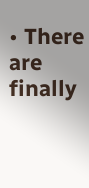• There are finally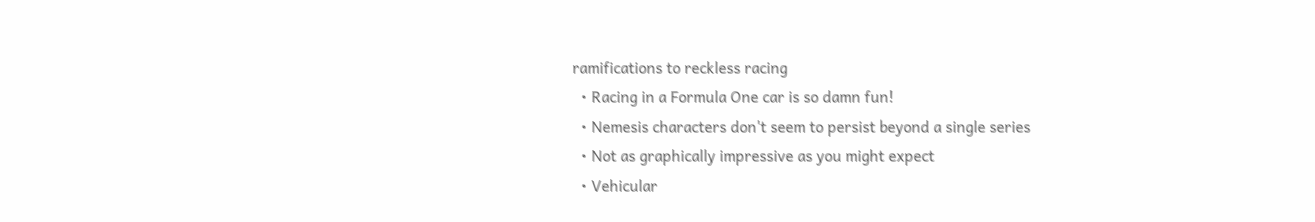ramifications to reckless racing
  • Racing in a Formula One car is so damn fun!
  • Nemesis characters don't seem to persist beyond a single series
  • Not as graphically impressive as you might expect
  • Vehicular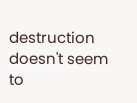destruction doesn't seem to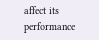affect its performance